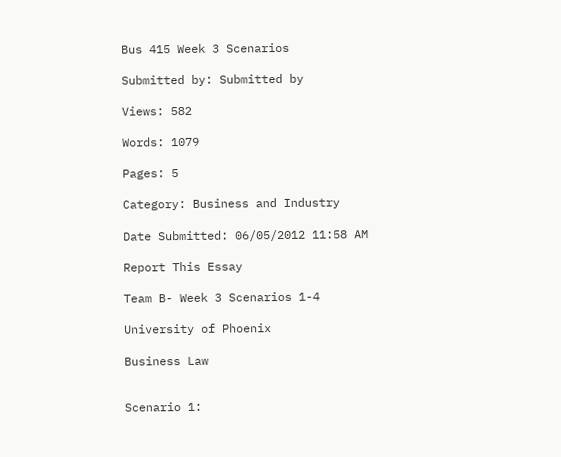Bus 415 Week 3 Scenarios

Submitted by: Submitted by

Views: 582

Words: 1079

Pages: 5

Category: Business and Industry

Date Submitted: 06/05/2012 11:58 AM

Report This Essay

Team B- Week 3 Scenarios 1-4

University of Phoenix

Business Law


Scenario 1: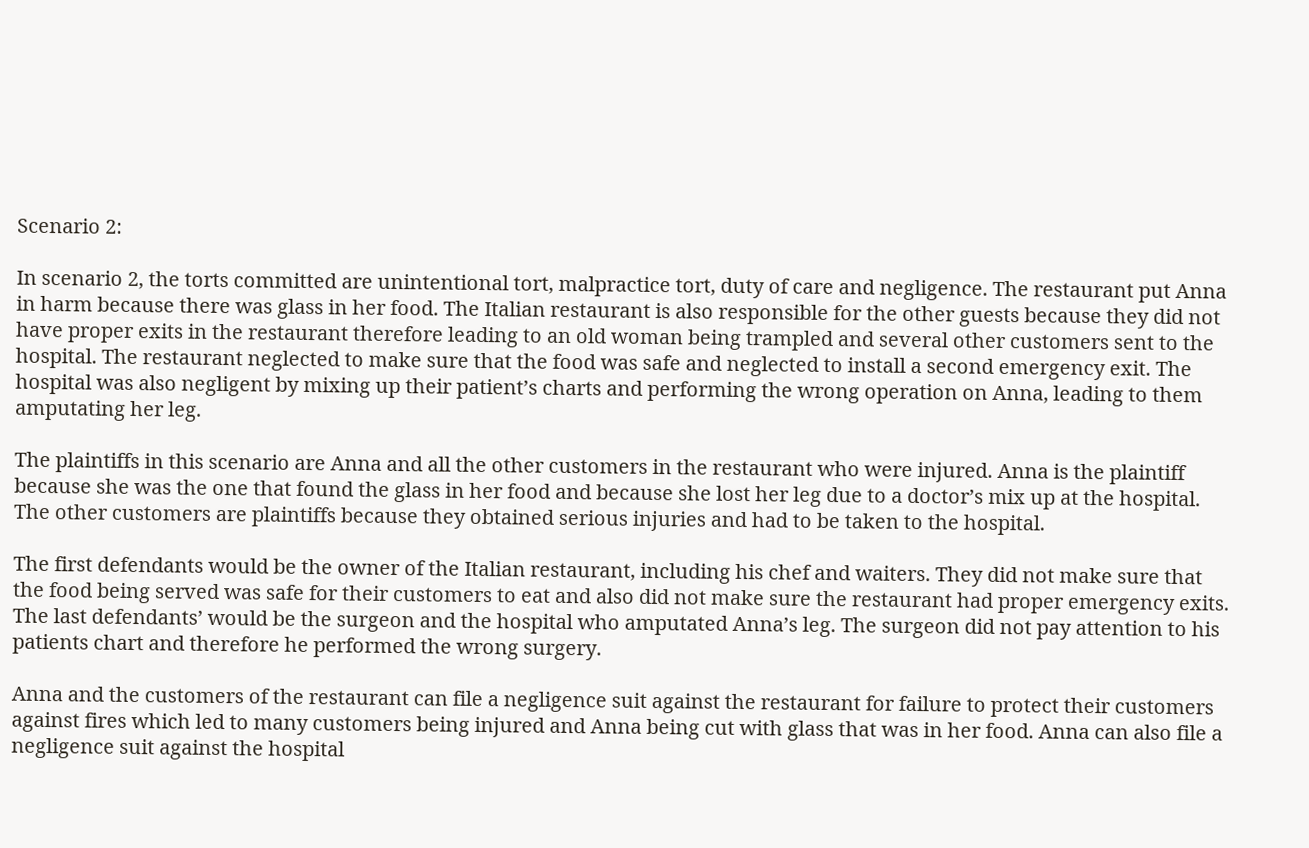Scenario 2:

In scenario 2, the torts committed are unintentional tort, malpractice tort, duty of care and negligence. The restaurant put Anna in harm because there was glass in her food. The Italian restaurant is also responsible for the other guests because they did not have proper exits in the restaurant therefore leading to an old woman being trampled and several other customers sent to the hospital. The restaurant neglected to make sure that the food was safe and neglected to install a second emergency exit. The hospital was also negligent by mixing up their patient’s charts and performing the wrong operation on Anna, leading to them amputating her leg.

The plaintiffs in this scenario are Anna and all the other customers in the restaurant who were injured. Anna is the plaintiff because she was the one that found the glass in her food and because she lost her leg due to a doctor’s mix up at the hospital. The other customers are plaintiffs because they obtained serious injuries and had to be taken to the hospital.

The first defendants would be the owner of the Italian restaurant, including his chef and waiters. They did not make sure that the food being served was safe for their customers to eat and also did not make sure the restaurant had proper emergency exits. The last defendants’ would be the surgeon and the hospital who amputated Anna’s leg. The surgeon did not pay attention to his patients chart and therefore he performed the wrong surgery.

Anna and the customers of the restaurant can file a negligence suit against the restaurant for failure to protect their customers against fires which led to many customers being injured and Anna being cut with glass that was in her food. Anna can also file a negligence suit against the hospital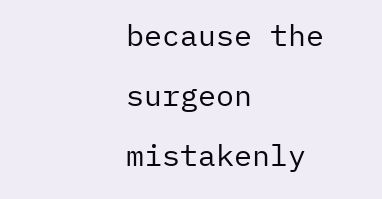because the surgeon mistakenly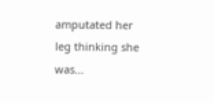amputated her leg thinking she was...